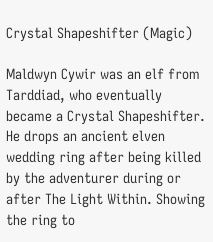Crystal Shapeshifter (Magic)

Maldwyn Cywir was an elf from Tarddiad, who eventually became a Crystal Shapeshifter. He drops an ancient elven wedding ring after being killed by the adventurer during or after The Light Within. Showing the ring to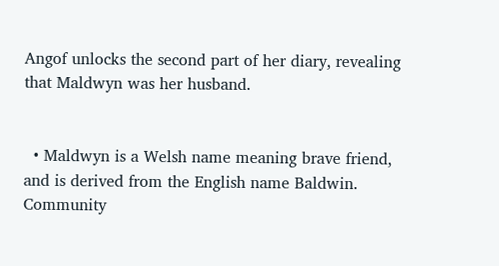Angof unlocks the second part of her diary, revealing that Maldwyn was her husband.


  • Maldwyn is a Welsh name meaning brave friend, and is derived from the English name Baldwin.
Community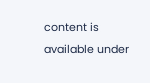content is available under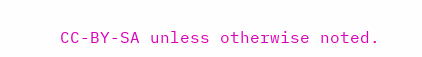CC-BY-SA unless otherwise noted.